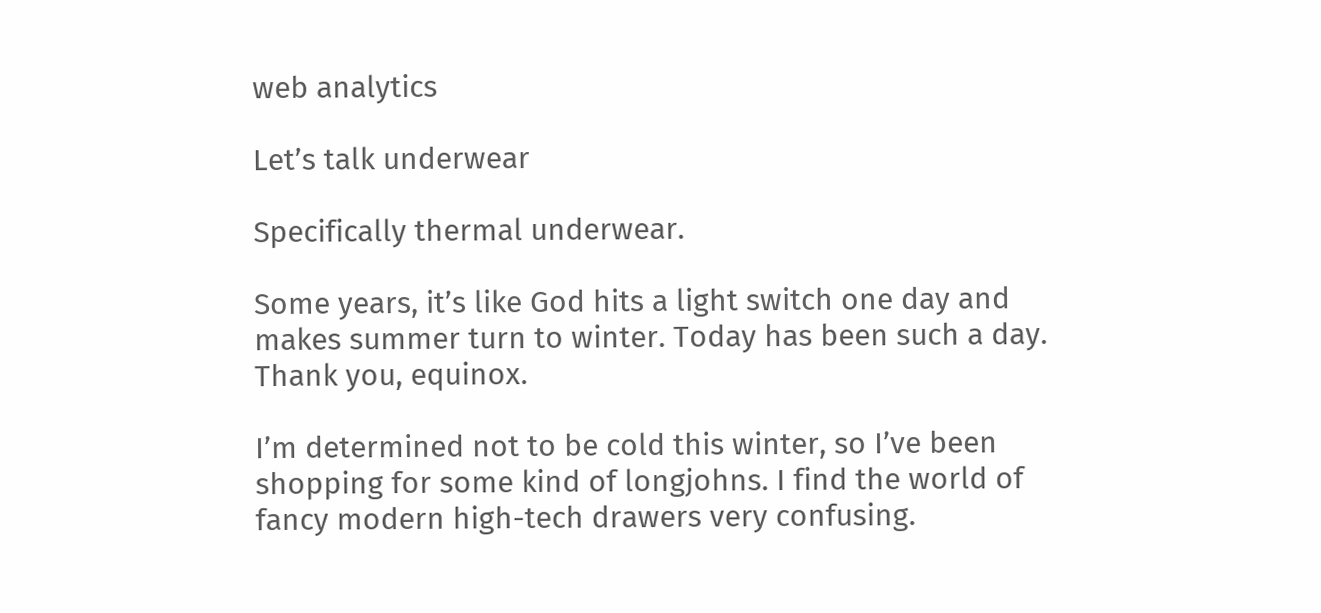web analytics

Let’s talk underwear

Specifically thermal underwear.

Some years, it’s like God hits a light switch one day and makes summer turn to winter. Today has been such a day. Thank you, equinox.

I’m determined not to be cold this winter, so I’ve been shopping for some kind of longjohns. I find the world of fancy modern high-tech drawers very confusing.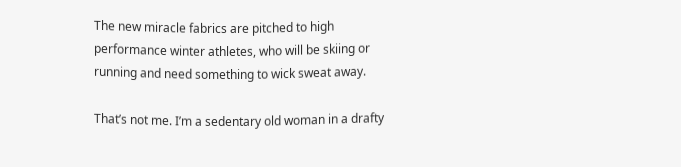The new miracle fabrics are pitched to high performance winter athletes, who will be skiing or running and need something to wick sweat away.

That’s not me. I’m a sedentary old woman in a drafty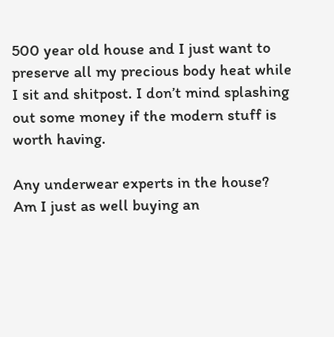500 year old house and I just want to preserve all my precious body heat while I sit and shitpost. I don’t mind splashing out some money if the modern stuff is worth having.

Any underwear experts in the house? Am I just as well buying an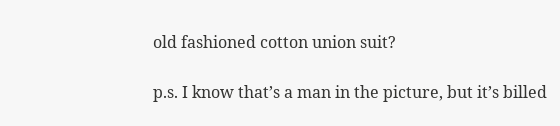old fashioned cotton union suit?

p.s. I know that’s a man in the picture, but it’s billed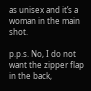as unisex and it’s a woman in the main shot.

p.p.s. No, I do not want the zipper flap in the back,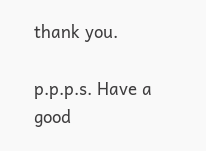thank you.

p.p.p.s. Have a good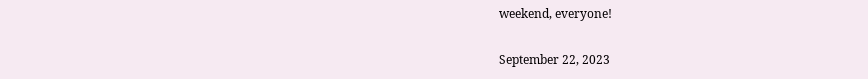weekend, everyone!

September 22, 2023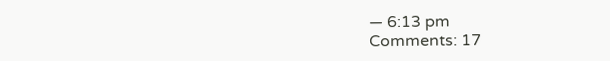— 6:13 pm
Comments: 17